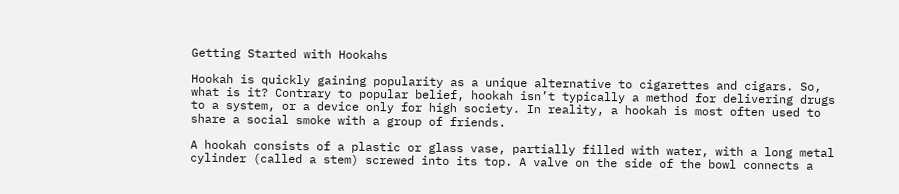Getting Started with Hookahs

Hookah is quickly gaining popularity as a unique alternative to cigarettes and cigars. So, what is it? Contrary to popular belief, hookah isn’t typically a method for delivering drugs to a system, or a device only for high society. In reality, a hookah is most often used to share a social smoke with a group of friends.

A hookah consists of a plastic or glass vase, partially filled with water, with a long metal cylinder (called a stem) screwed into its top. A valve on the side of the bowl connects a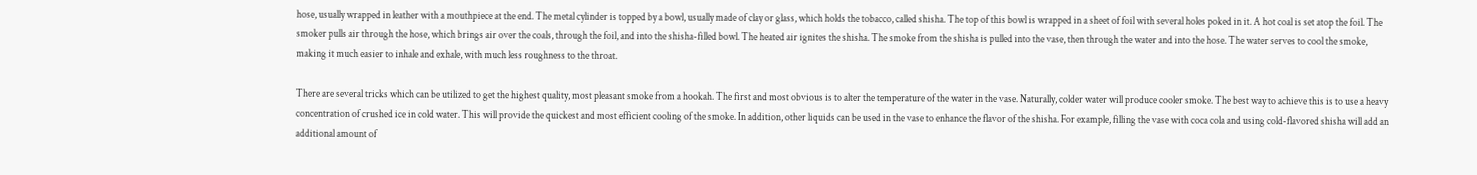hose, usually wrapped in leather with a mouthpiece at the end. The metal cylinder is topped by a bowl, usually made of clay or glass, which holds the tobacco, called shisha. The top of this bowl is wrapped in a sheet of foil with several holes poked in it. A hot coal is set atop the foil. The smoker pulls air through the hose, which brings air over the coals, through the foil, and into the shisha-filled bowl. The heated air ignites the shisha. The smoke from the shisha is pulled into the vase, then through the water and into the hose. The water serves to cool the smoke, making it much easier to inhale and exhale, with much less roughness to the throat.

There are several tricks which can be utilized to get the highest quality, most pleasant smoke from a hookah. The first and most obvious is to alter the temperature of the water in the vase. Naturally, colder water will produce cooler smoke. The best way to achieve this is to use a heavy concentration of crushed ice in cold water. This will provide the quickest and most efficient cooling of the smoke. In addition, other liquids can be used in the vase to enhance the flavor of the shisha. For example, filling the vase with coca cola and using cold-flavored shisha will add an additional amount of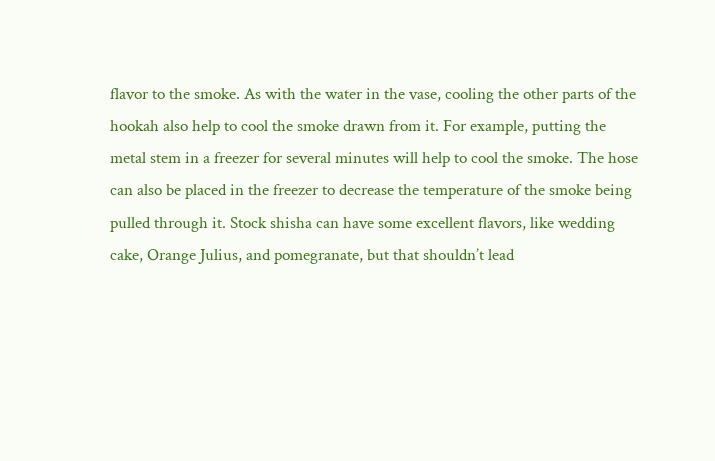flavor to the smoke. As with the water in the vase, cooling the other parts of the hookah also help to cool the smoke drawn from it. For example, putting the metal stem in a freezer for several minutes will help to cool the smoke. The hose can also be placed in the freezer to decrease the temperature of the smoke being pulled through it. Stock shisha can have some excellent flavors, like wedding cake, Orange Julius, and pomegranate, but that shouldn’t lead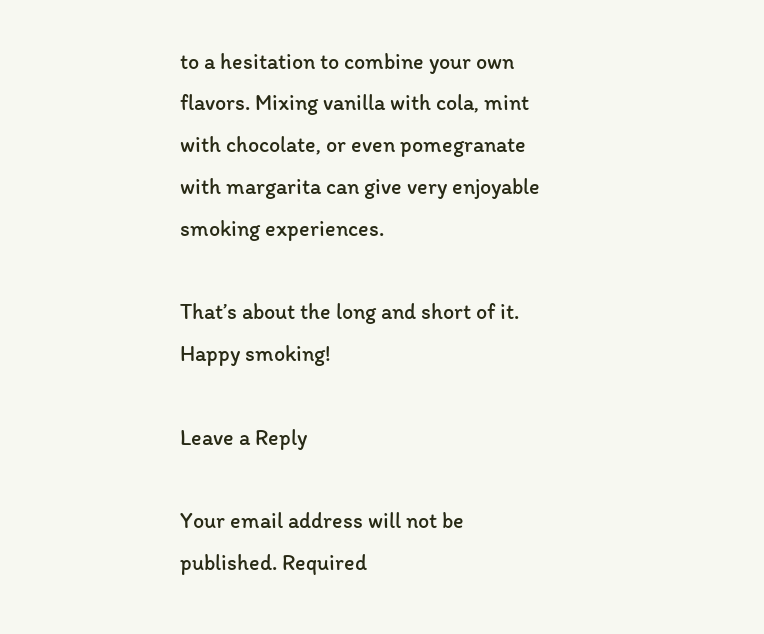to a hesitation to combine your own flavors. Mixing vanilla with cola, mint with chocolate, or even pomegranate with margarita can give very enjoyable smoking experiences.

That’s about the long and short of it. Happy smoking!

Leave a Reply

Your email address will not be published. Required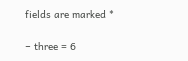fields are marked *

− three = 6